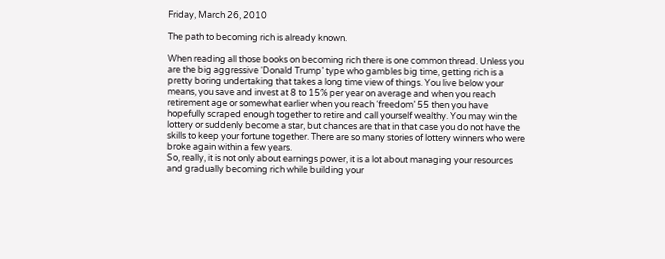Friday, March 26, 2010

The path to becoming rich is already known.

When reading all those books on becoming rich there is one common thread. Unless you are the big aggressive ‘Donald Trump’ type who gambles big time, getting rich is a pretty boring undertaking that takes a long time view of things. You live below your means, you save and invest at 8 to 15% per year on average and when you reach retirement age or somewhat earlier when you reach ‘freedom’ 55 then you have hopefully scraped enough together to retire and call yourself wealthy. You may win the lottery or suddenly become a star, but chances are that in that case you do not have the skills to keep your fortune together. There are so many stories of lottery winners who were broke again within a few years.
So, really, it is not only about earnings power, it is a lot about managing your resources and gradually becoming rich while building your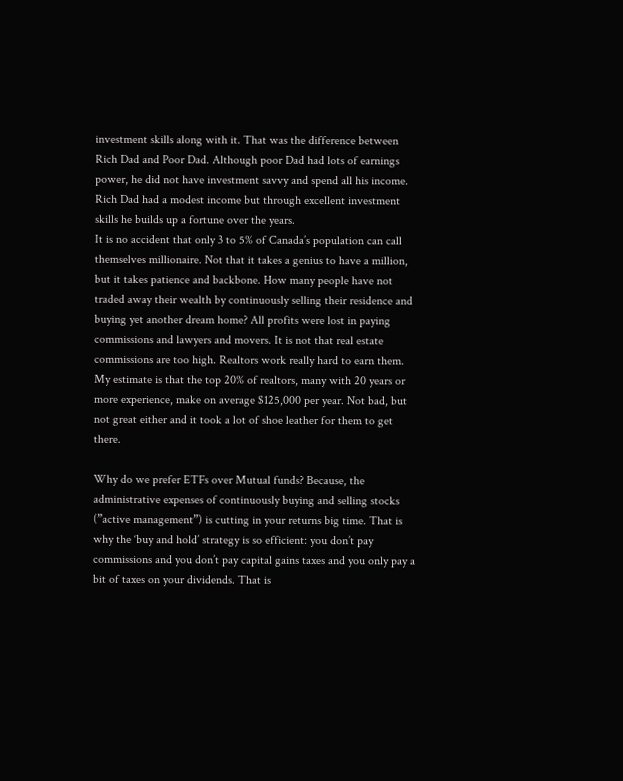investment skills along with it. That was the difference between Rich Dad and Poor Dad. Although poor Dad had lots of earnings power, he did not have investment savvy and spend all his income. Rich Dad had a modest income but through excellent investment skills he builds up a fortune over the years.
It is no accident that only 3 to 5% of Canada’s population can call themselves millionaire. Not that it takes a genius to have a million, but it takes patience and backbone. How many people have not traded away their wealth by continuously selling their residence and buying yet another dream home? All profits were lost in paying commissions and lawyers and movers. It is not that real estate commissions are too high. Realtors work really hard to earn them. My estimate is that the top 20% of realtors, many with 20 years or more experience, make on average $125,000 per year. Not bad, but not great either and it took a lot of shoe leather for them to get there.

Why do we prefer ETFs over Mutual funds? Because, the administrative expenses of continuously buying and selling stocks (”active management”) is cutting in your returns big time. That is why the ‘buy and hold’ strategy is so efficient: you don’t pay commissions and you don’t pay capital gains taxes and you only pay a bit of taxes on your dividends. That is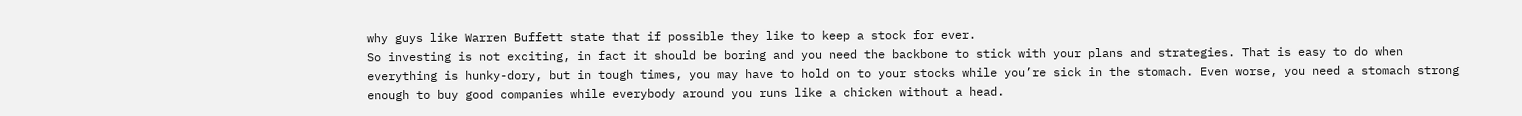why guys like Warren Buffett state that if possible they like to keep a stock for ever.
So investing is not exciting, in fact it should be boring and you need the backbone to stick with your plans and strategies. That is easy to do when everything is hunky-dory, but in tough times, you may have to hold on to your stocks while you’re sick in the stomach. Even worse, you need a stomach strong enough to buy good companies while everybody around you runs like a chicken without a head.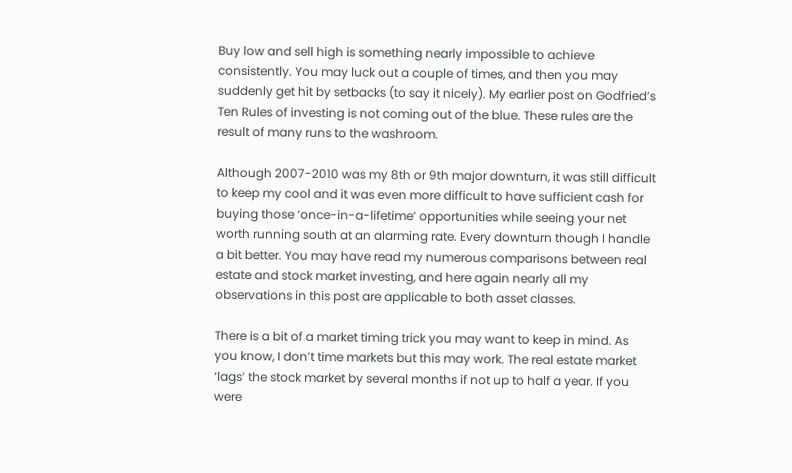Buy low and sell high is something nearly impossible to achieve consistently. You may luck out a couple of times, and then you may suddenly get hit by setbacks (to say it nicely). My earlier post on Godfried’s Ten Rules of investing is not coming out of the blue. These rules are the result of many runs to the washroom.

Although 2007-2010 was my 8th or 9th major downturn, it was still difficult to keep my cool and it was even more difficult to have sufficient cash for buying those ‘once-in-a-lifetime’ opportunities while seeing your net worth running south at an alarming rate. Every downturn though I handle a bit better. You may have read my numerous comparisons between real estate and stock market investing, and here again nearly all my observations in this post are applicable to both asset classes.

There is a bit of a market timing trick you may want to keep in mind. As you know, I don’t time markets but this may work. The real estate market ‘lags’ the stock market by several months if not up to half a year. If you were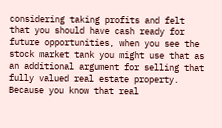considering taking profits and felt that you should have cash ready for future opportunities, when you see the stock market tank you might use that as an additional argument for selling that fully valued real estate property. Because you know that real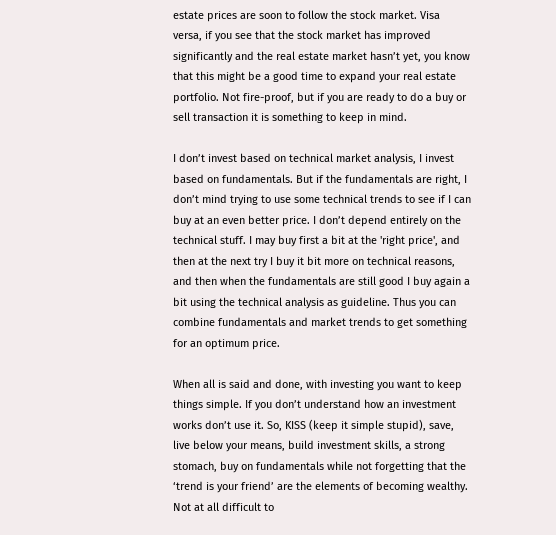estate prices are soon to follow the stock market. Visa versa, if you see that the stock market has improved significantly and the real estate market hasn’t yet, you know that this might be a good time to expand your real estate portfolio. Not fire-proof, but if you are ready to do a buy or sell transaction it is something to keep in mind.

I don’t invest based on technical market analysis, I invest based on fundamentals. But if the fundamentals are right, I don’t mind trying to use some technical trends to see if I can buy at an even better price. I don’t depend entirely on the technical stuff. I may buy first a bit at the 'right price', and then at the next try I buy it bit more on technical reasons, and then when the fundamentals are still good I buy again a bit using the technical analysis as guideline. Thus you can combine fundamentals and market trends to get something for an optimum price.

When all is said and done, with investing you want to keep things simple. If you don’t understand how an investment works don’t use it. So, KISS (keep it simple stupid), save, live below your means, build investment skills, a strong stomach, buy on fundamentals while not forgetting that the ‘trend is your friend’ are the elements of becoming wealthy. Not at all difficult to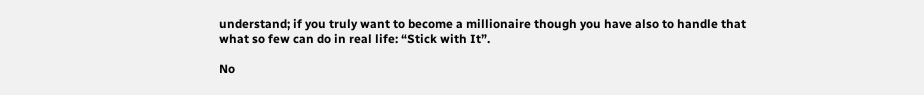understand; if you truly want to become a millionaire though you have also to handle that what so few can do in real life: “Stick with It”.

No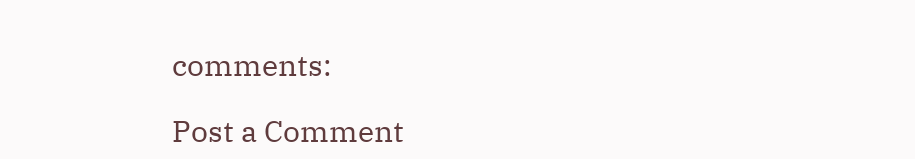comments:

Post a Comment